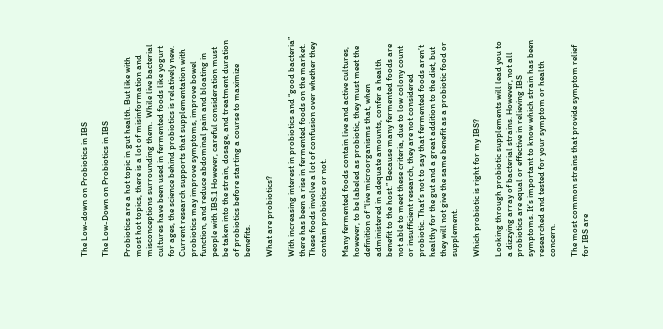The Low-down on Probiotics in IBS

The Low-Down on Probiotics in IBS

Probiotics are a hot topic in gut health. But like with most hot topics, there is a lot of misinformation and misconceptions surrounding them.  While live bacterial cultures have been used in fermented foods like yogurt for ages, the science behind probiotics is relatively new. Current research supports that supplementation with probiotics may improve symptoms, improve bowel function, and reduce abdominal pain and bloating in people with IBS.1 However, careful consideration must be taken into the strain, dosage, and treatment duration of probiotics before starting a course to maximize benefits.

What are probiotics?

With increasing interest in probiotics and “good bacteria” there has been a rise in fermented foods on the market. These foods involve a lot of confusion over whether they contain probiotics or not.

Many fermented foods contain live and active cultures, however, to be labeled as probiotic, they must meet the definition of “live microorganisms that, when administered in adequate amounts, confer a health benefit to the host.” Because many fermented foods are not able to meet these criteria, due to low colony count or insufficient research, they are not considered probiotic. That’s not to say that fermented foods aren’t healthy for the gut and a great addition to the diet, but they will not give the same benefit as a probiotic food or supplement.

Which probiotic is right for my IBS?

Looking through probiotic supplements will lead you to a dizzying array of bacterial strains. However, not all probiotics are equal or effective in relieving IBS symptoms. It’s important to know which strain has been researched and tested for your symptom or health concern.

The most common strains that provide symptom relief for IBS are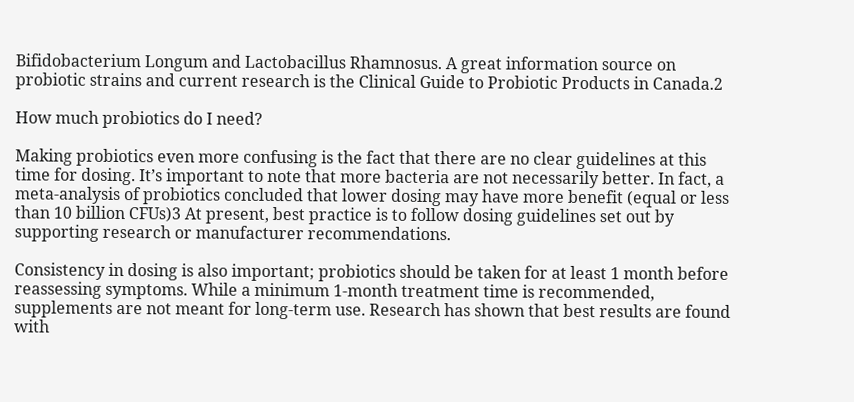Bifidobacterium Longum and Lactobacillus Rhamnosus. A great information source on probiotic strains and current research is the Clinical Guide to Probiotic Products in Canada.2

How much probiotics do I need?

Making probiotics even more confusing is the fact that there are no clear guidelines at this time for dosing. It’s important to note that more bacteria are not necessarily better. In fact, a meta-analysis of probiotics concluded that lower dosing may have more benefit (equal or less than 10 billion CFUs)3 At present, best practice is to follow dosing guidelines set out by supporting research or manufacturer recommendations.

Consistency in dosing is also important; probiotics should be taken for at least 1 month before reassessing symptoms. While a minimum 1-month treatment time is recommended, supplements are not meant for long-term use. Research has shown that best results are found with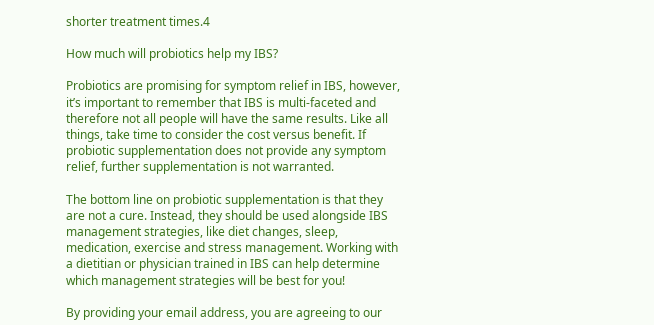shorter treatment times.4

How much will probiotics help my IBS?

Probiotics are promising for symptom relief in IBS, however, it’s important to remember that IBS is multi-faceted and therefore not all people will have the same results. Like all things, take time to consider the cost versus benefit. If probiotic supplementation does not provide any symptom relief, further supplementation is not warranted.

The bottom line on probiotic supplementation is that they are not a cure. Instead, they should be used alongside IBS management strategies, like diet changes, sleep, medication, exercise and stress management. Working with a dietitian or physician trained in IBS can help determine which management strategies will be best for you!

By providing your email address, you are agreeing to our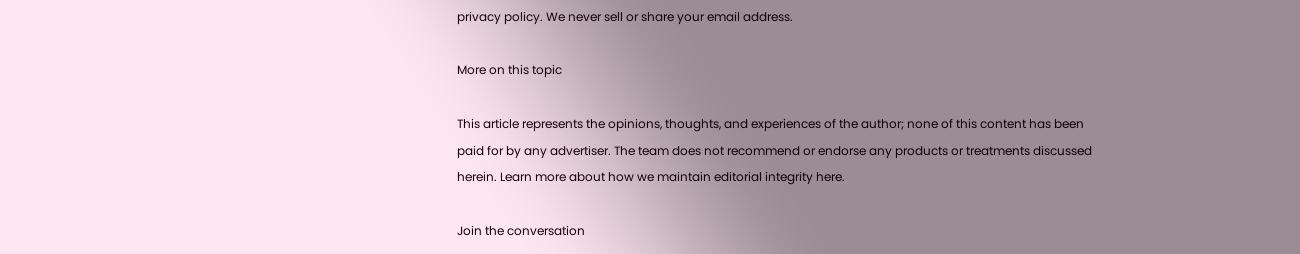privacy policy. We never sell or share your email address.

More on this topic

This article represents the opinions, thoughts, and experiences of the author; none of this content has been paid for by any advertiser. The team does not recommend or endorse any products or treatments discussed herein. Learn more about how we maintain editorial integrity here.

Join the conversation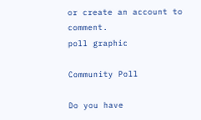or create an account to comment.
poll graphic

Community Poll

Do you have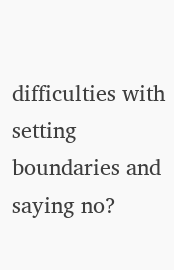difficulties with setting boundaries and saying no?